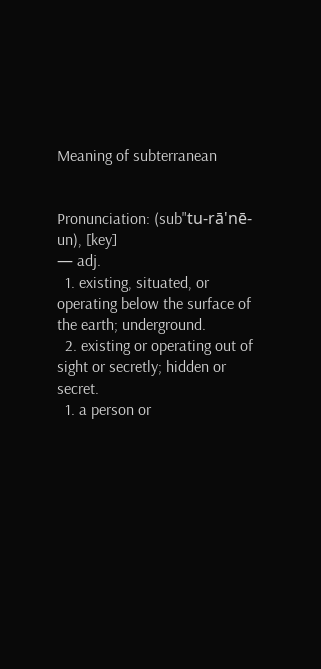Meaning of subterranean


Pronunciation: (sub"tu-rā'nē-un), [key]
— adj.
  1. existing, situated, or operating below the surface of the earth; underground.
  2. existing or operating out of sight or secretly; hidden or secret.
  1. a person or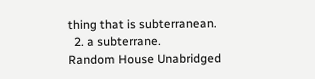thing that is subterranean.
  2. a subterrane.
Random House Unabridged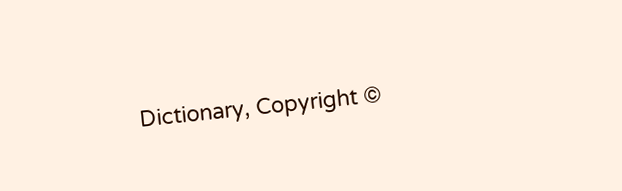Dictionary, Copyright ©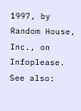1997, by Random House, Inc., on Infoplease.
See also: